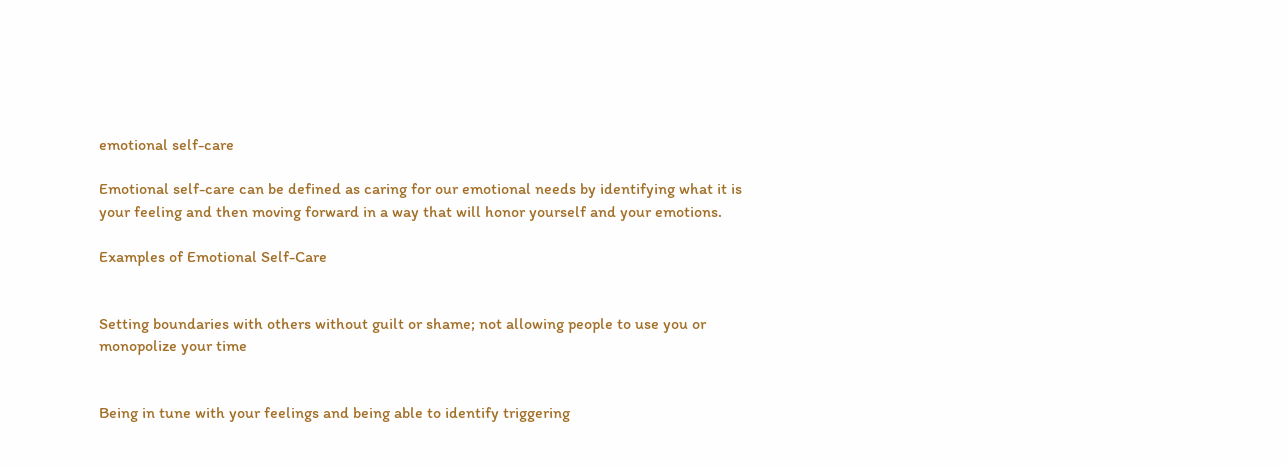emotional self-care

Emotional self-care can be defined as caring for our emotional needs by identifying what it is your feeling and then moving forward in a way that will honor yourself and your emotions.

Examples of Emotional Self-Care


Setting boundaries with others without guilt or shame; not allowing people to use you or monopolize your time


Being in tune with your feelings and being able to identify triggering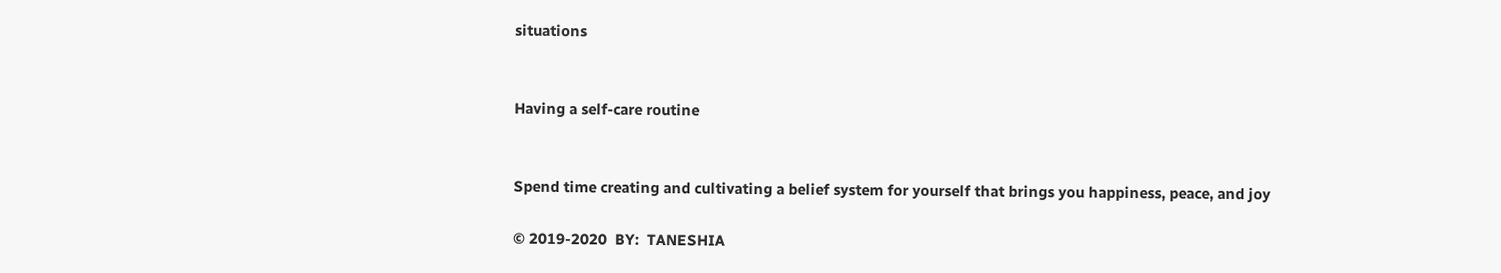situations


Having a self-care routine


Spend time creating and cultivating a belief system for yourself that brings you happiness, peace, and joy

© 2019-2020  BY:  TANESHIA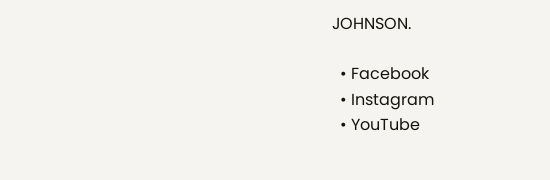JOHNSON.

  • Facebook
  • Instagram
  • YouTube